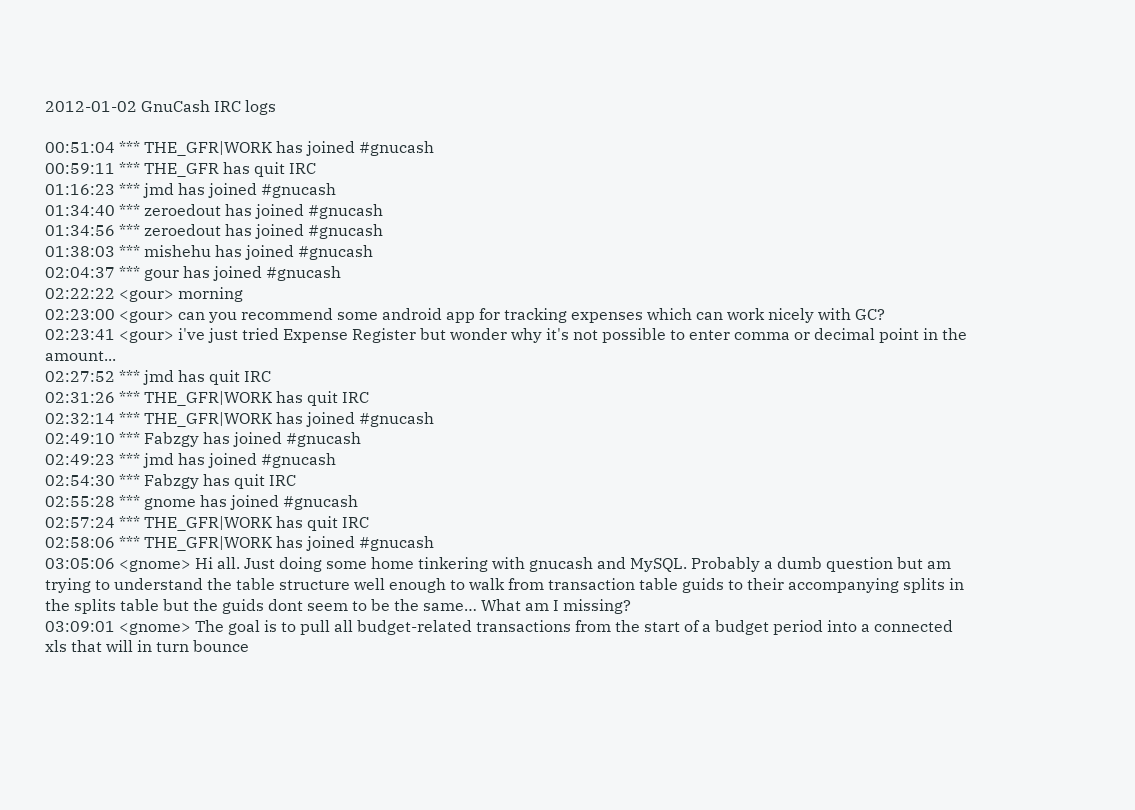2012-01-02 GnuCash IRC logs

00:51:04 *** THE_GFR|WORK has joined #gnucash
00:59:11 *** THE_GFR has quit IRC
01:16:23 *** jmd has joined #gnucash
01:34:40 *** zeroedout has joined #gnucash
01:34:56 *** zeroedout has joined #gnucash
01:38:03 *** mishehu has joined #gnucash
02:04:37 *** gour has joined #gnucash
02:22:22 <gour> morning
02:23:00 <gour> can you recommend some android app for tracking expenses which can work nicely with GC?
02:23:41 <gour> i've just tried Expense Register but wonder why it's not possible to enter comma or decimal point in the amount...
02:27:52 *** jmd has quit IRC
02:31:26 *** THE_GFR|WORK has quit IRC
02:32:14 *** THE_GFR|WORK has joined #gnucash
02:49:10 *** Fabzgy has joined #gnucash
02:49:23 *** jmd has joined #gnucash
02:54:30 *** Fabzgy has quit IRC
02:55:28 *** gnome has joined #gnucash
02:57:24 *** THE_GFR|WORK has quit IRC
02:58:06 *** THE_GFR|WORK has joined #gnucash
03:05:06 <gnome> Hi all. Just doing some home tinkering with gnucash and MySQL. Probably a dumb question but am trying to understand the table structure well enough to walk from transaction table guids to their accompanying splits in the splits table but the guids dont seem to be the same… What am I missing?
03:09:01 <gnome> The goal is to pull all budget-related transactions from the start of a budget period into a connected xls that will in turn bounce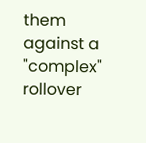them against a "complex" rollover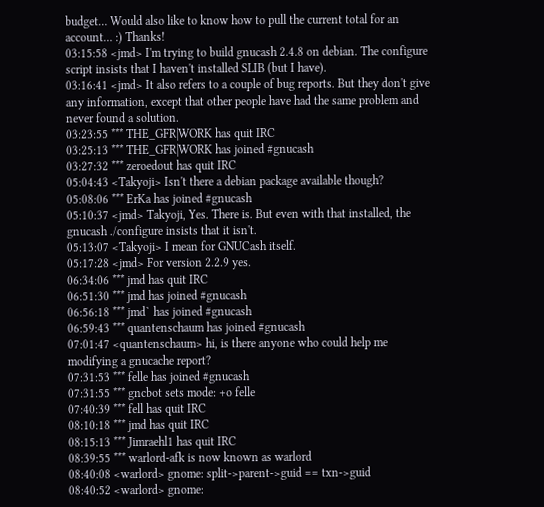budget… Would also like to know how to pull the current total for an account… :) Thanks!
03:15:58 <jmd> I'm trying to build gnucash 2.4.8 on debian. The configure script insists that I haven't installed SLIB (but I have).
03:16:41 <jmd> It also refers to a couple of bug reports. But they don't give any information, except that other people have had the same problem and never found a solution.
03:23:55 *** THE_GFR|WORK has quit IRC
03:25:13 *** THE_GFR|WORK has joined #gnucash
03:27:32 *** zeroedout has quit IRC
05:04:43 <Takyoji> Isn't there a debian package available though?
05:08:06 *** ErKa has joined #gnucash
05:10:37 <jmd> Takyoji, Yes. There is. But even with that installed, the gnucash ./configure insists that it isn't.
05:13:07 <Takyoji> I mean for GNUCash itself.
05:17:28 <jmd> For version 2.2.9 yes.
06:34:06 *** jmd has quit IRC
06:51:30 *** jmd has joined #gnucash
06:56:18 *** jmd` has joined #gnucash
06:59:43 *** quantenschaum has joined #gnucash
07:01:47 <quantenschaum> hi, is there anyone who could help me modifying a gnucache report?
07:31:53 *** felle has joined #gnucash
07:31:55 *** gncbot sets mode: +o felle
07:40:39 *** fell has quit IRC
08:10:18 *** jmd has quit IRC
08:15:13 *** Jimraehl1 has quit IRC
08:39:55 *** warlord-afk is now known as warlord
08:40:08 <warlord> gnome: split->parent->guid == txn->guid
08:40:52 <warlord> gnome: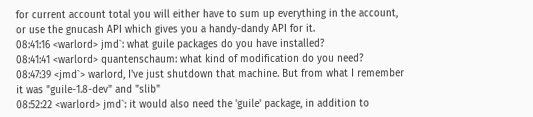for current account total you will either have to sum up everything in the account, or use the gnucash API which gives you a handy-dandy API for it.
08:41:16 <warlord> jmd`: what guile packages do you have installed?
08:41:41 <warlord> quantenschaum: what kind of modification do you need?
08:47:39 <jmd`> warlord, I've just shutdown that machine. But from what I remember it was "guile-1.8-dev" and "slib"
08:52:22 <warlord> jmd`: it would also need the 'guile' package, in addition to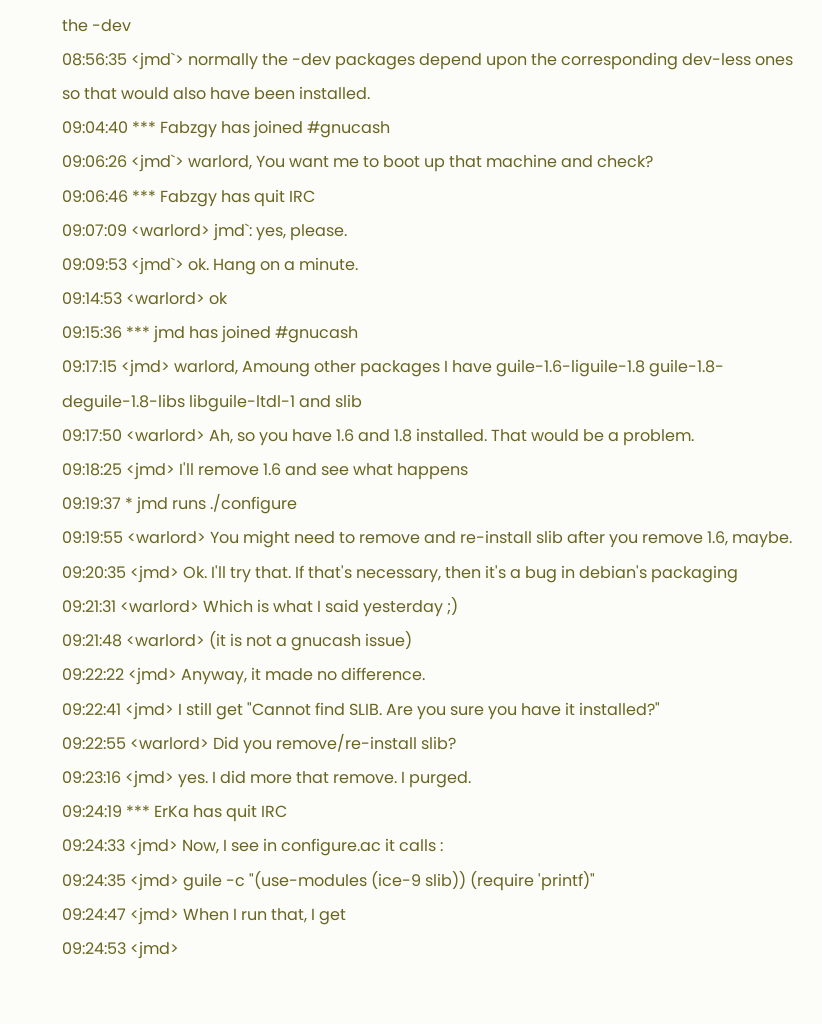the -dev
08:56:35 <jmd`> normally the -dev packages depend upon the corresponding dev-less ones so that would also have been installed.
09:04:40 *** Fabzgy has joined #gnucash
09:06:26 <jmd`> warlord, You want me to boot up that machine and check?
09:06:46 *** Fabzgy has quit IRC
09:07:09 <warlord> jmd`: yes, please.
09:09:53 <jmd`> ok. Hang on a minute.
09:14:53 <warlord> ok
09:15:36 *** jmd has joined #gnucash
09:17:15 <jmd> warlord, Amoung other packages I have guile-1.6-liguile-1.8 guile-1.8-deguile-1.8-libs libguile-ltdl-1 and slib
09:17:50 <warlord> Ah, so you have 1.6 and 1.8 installed. That would be a problem.
09:18:25 <jmd> I'll remove 1.6 and see what happens
09:19:37 * jmd runs ./configure
09:19:55 <warlord> You might need to remove and re-install slib after you remove 1.6, maybe.
09:20:35 <jmd> Ok. I'll try that. If that's necessary, then it's a bug in debian's packaging
09:21:31 <warlord> Which is what I said yesterday ;)
09:21:48 <warlord> (it is not a gnucash issue)
09:22:22 <jmd> Anyway, it made no difference.
09:22:41 <jmd> I still get "Cannot find SLIB. Are you sure you have it installed?"
09:22:55 <warlord> Did you remove/re-install slib?
09:23:16 <jmd> yes. I did more that remove. I purged.
09:24:19 *** ErKa has quit IRC
09:24:33 <jmd> Now, I see in configure.ac it calls :
09:24:35 <jmd> guile -c "(use-modules (ice-9 slib)) (require 'printf)"
09:24:47 <jmd> When I run that, I get
09:24:53 <jmd>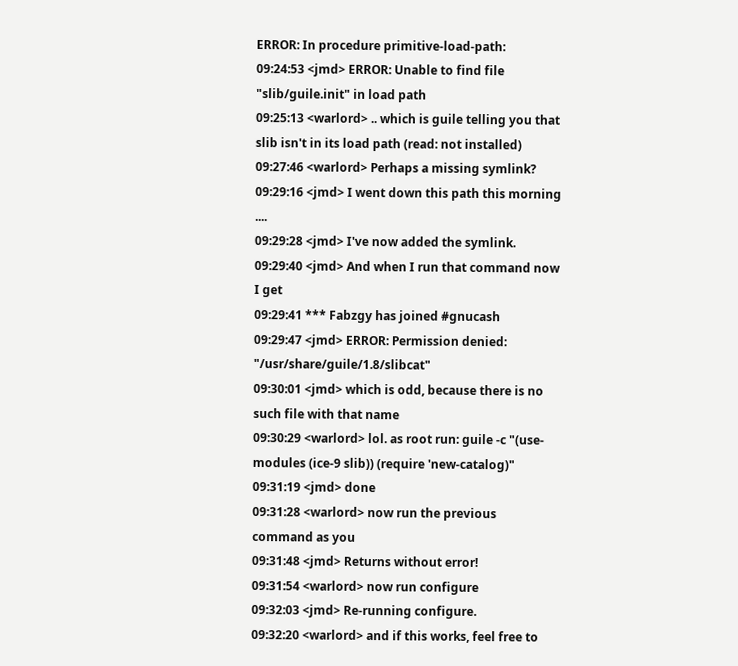ERROR: In procedure primitive-load-path:
09:24:53 <jmd> ERROR: Unable to find file "slib/guile.init" in load path
09:25:13 <warlord> .. which is guile telling you that slib isn't in its load path (read: not installed)
09:27:46 <warlord> Perhaps a missing symlink?
09:29:16 <jmd> I went down this path this morning ....
09:29:28 <jmd> I've now added the symlink.
09:29:40 <jmd> And when I run that command now I get
09:29:41 *** Fabzgy has joined #gnucash
09:29:47 <jmd> ERROR: Permission denied: "/usr/share/guile/1.8/slibcat"
09:30:01 <jmd> which is odd, because there is no such file with that name
09:30:29 <warlord> lol. as root run: guile -c "(use-modules (ice-9 slib)) (require 'new-catalog)"
09:31:19 <jmd> done
09:31:28 <warlord> now run the previous command as you
09:31:48 <jmd> Returns without error!
09:31:54 <warlord> now run configure
09:32:03 <jmd> Re-running configure.
09:32:20 <warlord> and if this works, feel free to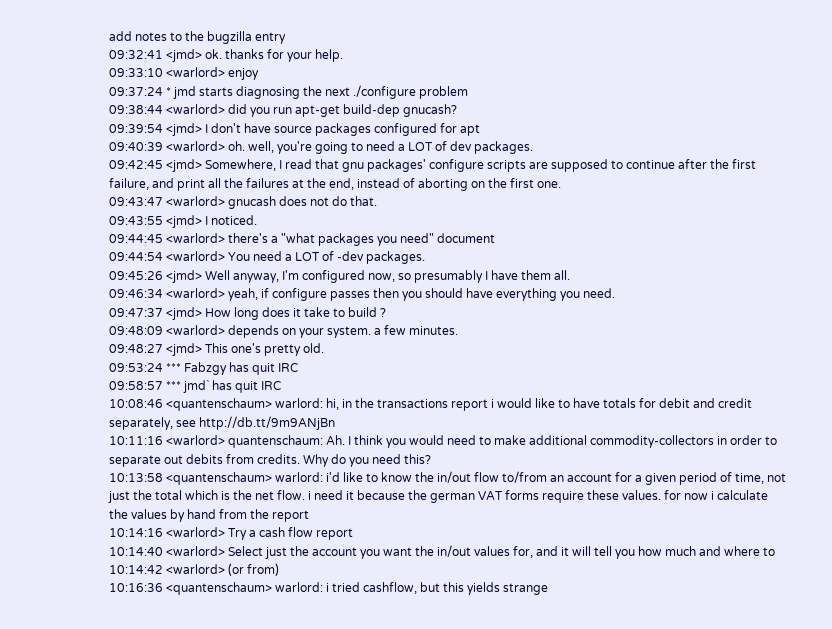add notes to the bugzilla entry
09:32:41 <jmd> ok. thanks for your help.
09:33:10 <warlord> enjoy
09:37:24 * jmd starts diagnosing the next ./configure problem
09:38:44 <warlord> did you run apt-get build-dep gnucash?
09:39:54 <jmd> I don't have source packages configured for apt
09:40:39 <warlord> oh. well, you're going to need a LOT of dev packages.
09:42:45 <jmd> Somewhere, I read that gnu packages' configure scripts are supposed to continue after the first failure, and print all the failures at the end, instead of aborting on the first one.
09:43:47 <warlord> gnucash does not do that.
09:43:55 <jmd> I noticed.
09:44:45 <warlord> there's a "what packages you need" document
09:44:54 <warlord> You need a LOT of -dev packages.
09:45:26 <jmd> Well anyway, I'm configured now, so presumably I have them all.
09:46:34 <warlord> yeah, if configure passes then you should have everything you need.
09:47:37 <jmd> How long does it take to build ?
09:48:09 <warlord> depends on your system. a few minutes.
09:48:27 <jmd> This one's pretty old.
09:53:24 *** Fabzgy has quit IRC
09:58:57 *** jmd` has quit IRC
10:08:46 <quantenschaum> warlord: hi, in the transactions report i would like to have totals for debit and credit separately, see http://db.tt/9m9ANjBn
10:11:16 <warlord> quantenschaum: Ah. I think you would need to make additional commodity-collectors in order to separate out debits from credits. Why do you need this?
10:13:58 <quantenschaum> warlord: i'd like to know the in/out flow to/from an account for a given period of time, not just the total which is the net flow. i need it because the german VAT forms require these values. for now i calculate the values by hand from the report
10:14:16 <warlord> Try a cash flow report
10:14:40 <warlord> Select just the account you want the in/out values for, and it will tell you how much and where to
10:14:42 <warlord> (or from)
10:16:36 <quantenschaum> warlord: i tried cashflow, but this yields strange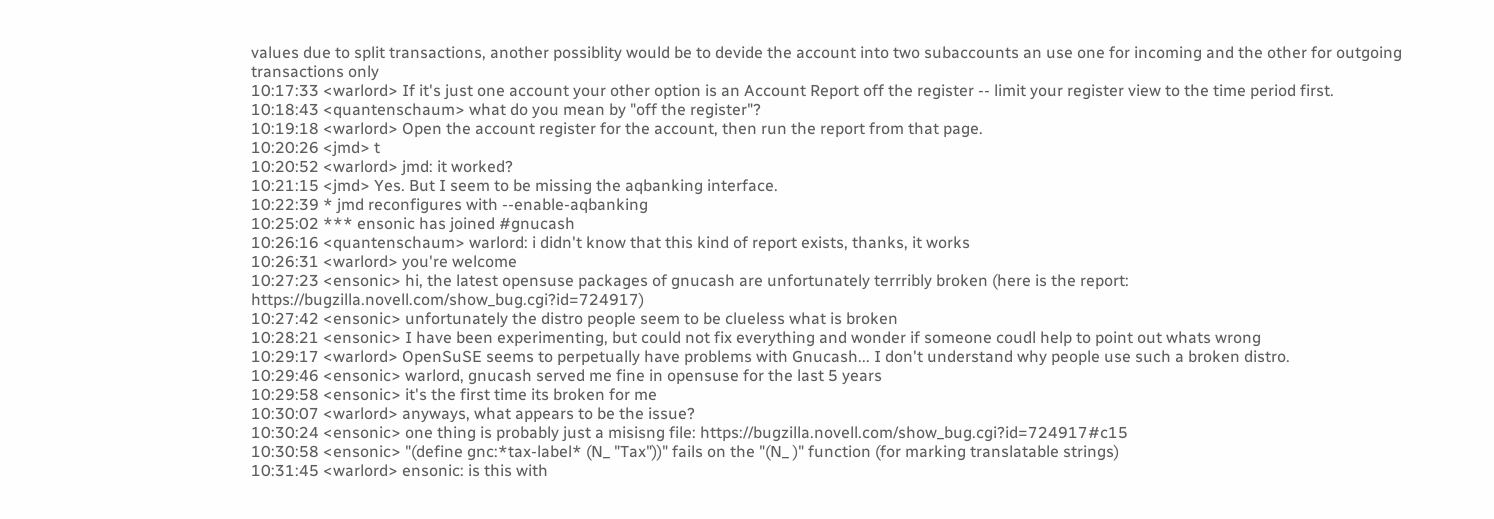values due to split transactions, another possiblity would be to devide the account into two subaccounts an use one for incoming and the other for outgoing transactions only
10:17:33 <warlord> If it's just one account your other option is an Account Report off the register -- limit your register view to the time period first.
10:18:43 <quantenschaum> what do you mean by "off the register"?
10:19:18 <warlord> Open the account register for the account, then run the report from that page.
10:20:26 <jmd> t
10:20:52 <warlord> jmd: it worked?
10:21:15 <jmd> Yes. But I seem to be missing the aqbanking interface.
10:22:39 * jmd reconfigures with --enable-aqbanking
10:25:02 *** ensonic has joined #gnucash
10:26:16 <quantenschaum> warlord: i didn't know that this kind of report exists, thanks, it works
10:26:31 <warlord> you're welcome
10:27:23 <ensonic> hi, the latest opensuse packages of gnucash are unfortunately terrribly broken (here is the report: https://bugzilla.novell.com/show_bug.cgi?id=724917)
10:27:42 <ensonic> unfortunately the distro people seem to be clueless what is broken
10:28:21 <ensonic> I have been experimenting, but could not fix everything and wonder if someone coudl help to point out whats wrong
10:29:17 <warlord> OpenSuSE seems to perpetually have problems with Gnucash... I don't understand why people use such a broken distro.
10:29:46 <ensonic> warlord, gnucash served me fine in opensuse for the last 5 years
10:29:58 <ensonic> it's the first time its broken for me
10:30:07 <warlord> anyways, what appears to be the issue?
10:30:24 <ensonic> one thing is probably just a misisng file: https://bugzilla.novell.com/show_bug.cgi?id=724917#c15
10:30:58 <ensonic> "(define gnc:*tax-label* (N_ "Tax"))" fails on the "(N_ )" function (for marking translatable strings)
10:31:45 <warlord> ensonic: is this with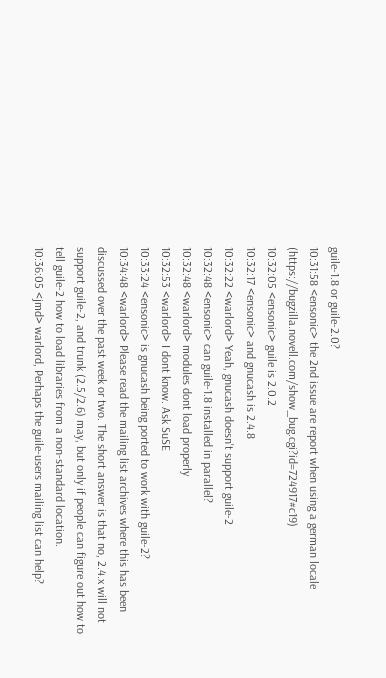guile-1.8 or guile-2.0?
10:31:58 <ensonic> the 2nd issue are report when using a german locale (https://bugzilla.novell.com/show_bug.cgi?id=724917#c19)
10:32:05 <ensonic> guile is 2.0.2
10:32:17 <ensonic> and gnucash is 2.4.8
10:32:22 <warlord> Yeah, gnucash doesn't support guile-2
10:32:48 <ensonic> can guile-1.8 installed in parallel?
10:32:48 <warlord> modules dont load properly
10:32:53 <warlord> I dont know. Ask SuSE
10:33:24 <ensonic> is gnucash being ported to work with guile-2?
10:34:48 <warlord> Please read the mailing list archives where this has been discussed over the past week or two. The short answer is that no, 2.4.x will not support guile-2, and trunk (2.5/2.6) may, but only if people can figure out how to tell guile-2 how to load libraries from a non-standard location.
10:36:05 <jmd> warlord, Perhaps the guile-users mailing list can help?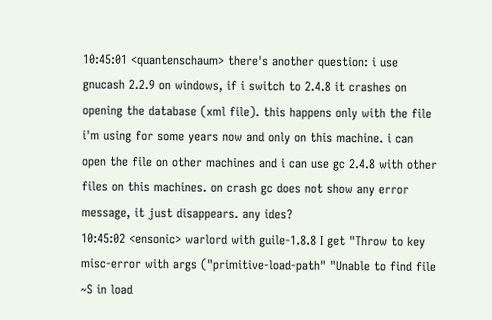10:45:01 <quantenschaum> there's another question: i use gnucash 2.2.9 on windows, if i switch to 2.4.8 it crashes on opening the database (xml file). this happens only with the file i'm using for some years now and only on this machine. i can open the file on other machines and i can use gc 2.4.8 with other files on this machines. on crash gc does not show any error message, it just disappears. any ides?
10:45:02 <ensonic> warlord with guile-1.8.8 I get "Throw to key misc-error with args ("primitive-load-path" "Unable to find file ~S in load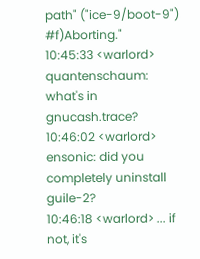path" ("ice-9/boot-9") #f)Aborting."
10:45:33 <warlord> quantenschaum: what's in gnucash.trace?
10:46:02 <warlord> ensonic: did you completely uninstall guile-2?
10:46:18 <warlord> ... if not, it's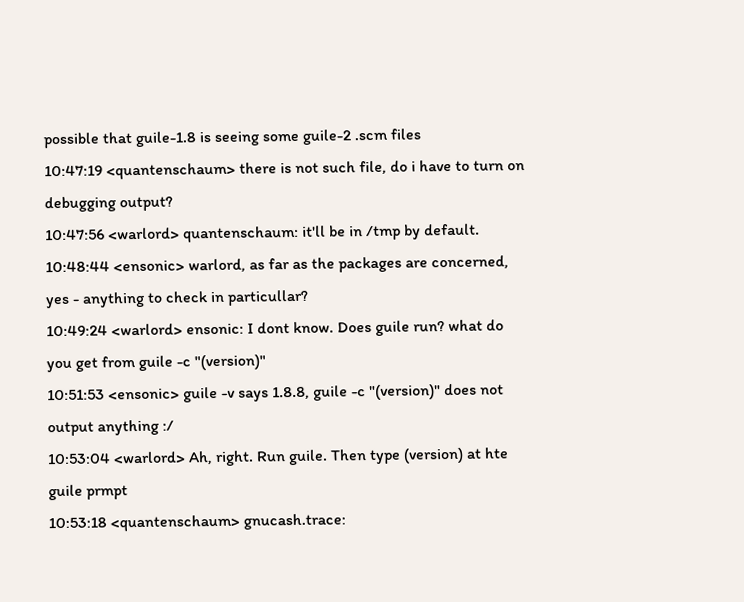possible that guile-1.8 is seeing some guile-2 .scm files
10:47:19 <quantenschaum> there is not such file, do i have to turn on debugging output?
10:47:56 <warlord> quantenschaum: it'll be in /tmp by default.
10:48:44 <ensonic> warlord, as far as the packages are concerned, yes - anything to check in particullar?
10:49:24 <warlord> ensonic: I dont know. Does guile run? what do you get from guile -c "(version)"
10:51:53 <ensonic> guile -v says 1.8.8, guile -c "(version)" does not output anything :/
10:53:04 <warlord> Ah, right. Run guile. Then type (version) at hte guile prmpt
10:53:18 <quantenschaum> gnucash.trace: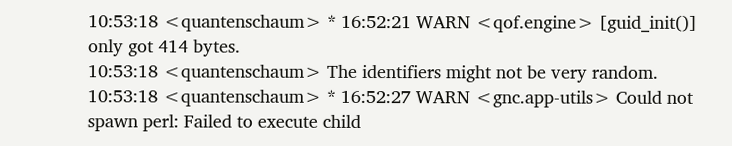10:53:18 <quantenschaum> * 16:52:21 WARN <qof.engine> [guid_init()] only got 414 bytes.
10:53:18 <quantenschaum> The identifiers might not be very random.
10:53:18 <quantenschaum> * 16:52:27 WARN <gnc.app-utils> Could not spawn perl: Failed to execute child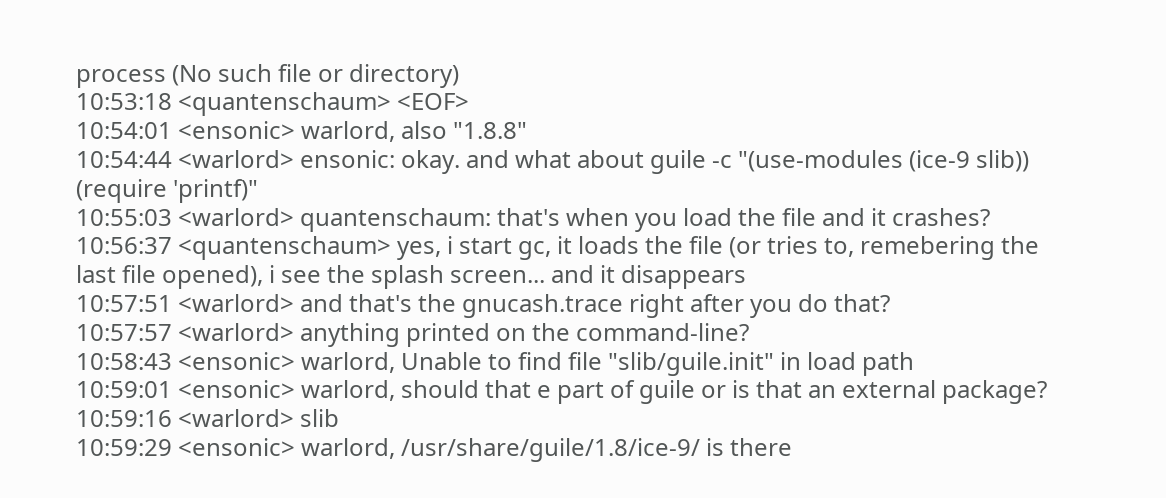process (No such file or directory)
10:53:18 <quantenschaum> <EOF>
10:54:01 <ensonic> warlord, also "1.8.8"
10:54:44 <warlord> ensonic: okay. and what about guile -c "(use-modules (ice-9 slib)) (require 'printf)"
10:55:03 <warlord> quantenschaum: that's when you load the file and it crashes?
10:56:37 <quantenschaum> yes, i start gc, it loads the file (or tries to, remebering the last file opened), i see the splash screen... and it disappears
10:57:51 <warlord> and that's the gnucash.trace right after you do that?
10:57:57 <warlord> anything printed on the command-line?
10:58:43 <ensonic> warlord, Unable to find file "slib/guile.init" in load path
10:59:01 <ensonic> warlord, should that e part of guile or is that an external package?
10:59:16 <warlord> slib
10:59:29 <ensonic> warlord, /usr/share/guile/1.8/ice-9/ is there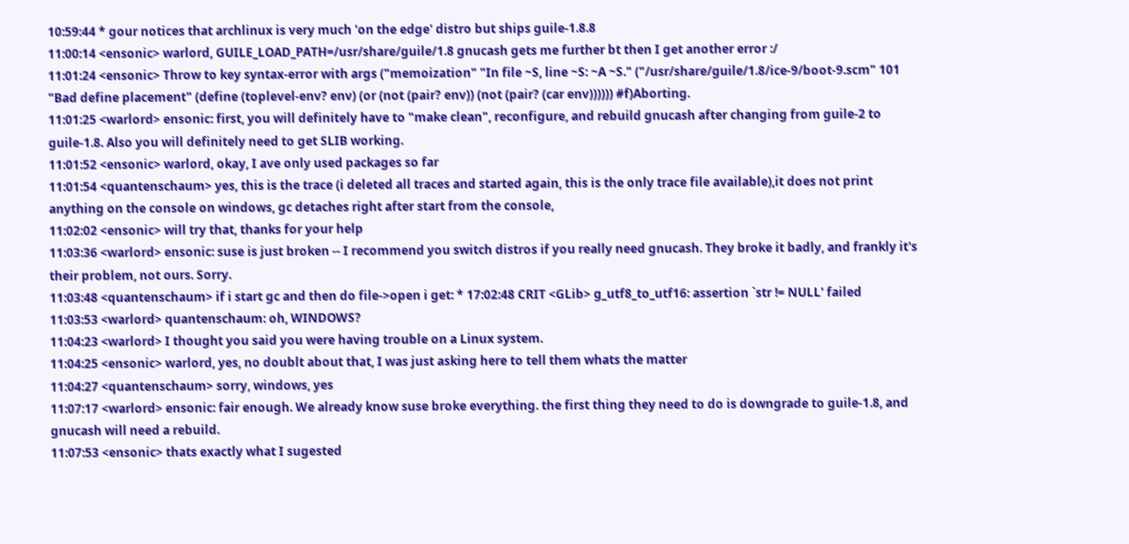10:59:44 * gour notices that archlinux is very much 'on the edge' distro but ships guile-1.8.8
11:00:14 <ensonic> warlord, GUILE_LOAD_PATH=/usr/share/guile/1.8 gnucash gets me further bt then I get another error :/
11:01:24 <ensonic> Throw to key syntax-error with args ("memoization" "In file ~S, line ~S: ~A ~S." ("/usr/share/guile/1.8/ice-9/boot-9.scm" 101 "Bad define placement" (define (toplevel-env? env) (or (not (pair? env)) (not (pair? (car env)))))) #f)Aborting.
11:01:25 <warlord> ensonic: first, you will definitely have to "make clean", reconfigure, and rebuild gnucash after changing from guile-2 to guile-1.8. Also you will definitely need to get SLIB working.
11:01:52 <ensonic> warlord, okay, I ave only used packages so far
11:01:54 <quantenschaum> yes, this is the trace (i deleted all traces and started again, this is the only trace file available),it does not print anything on the console on windows, gc detaches right after start from the console,
11:02:02 <ensonic> will try that, thanks for your help
11:03:36 <warlord> ensonic: suse is just broken -- I recommend you switch distros if you really need gnucash. They broke it badly, and frankly it's their problem, not ours. Sorry.
11:03:48 <quantenschaum> if i start gc and then do file->open i get: * 17:02:48 CRIT <GLib> g_utf8_to_utf16: assertion `str != NULL' failed
11:03:53 <warlord> quantenschaum: oh, WINDOWS?
11:04:23 <warlord> I thought you said you were having trouble on a Linux system.
11:04:25 <ensonic> warlord, yes, no doublt about that, I was just asking here to tell them whats the matter
11:04:27 <quantenschaum> sorry, windows, yes
11:07:17 <warlord> ensonic: fair enough. We already know suse broke everything. the first thing they need to do is downgrade to guile-1.8, and gnucash will need a rebuild.
11:07:53 <ensonic> thats exactly what I sugested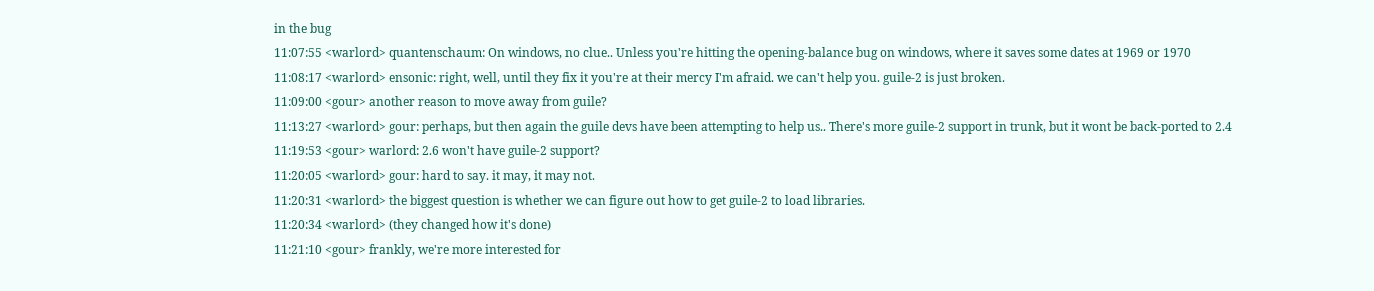in the bug
11:07:55 <warlord> quantenschaum: On windows, no clue.. Unless you're hitting the opening-balance bug on windows, where it saves some dates at 1969 or 1970
11:08:17 <warlord> ensonic: right, well, until they fix it you're at their mercy I'm afraid. we can't help you. guile-2 is just broken.
11:09:00 <gour> another reason to move away from guile?
11:13:27 <warlord> gour: perhaps, but then again the guile devs have been attempting to help us.. There's more guile-2 support in trunk, but it wont be back-ported to 2.4
11:19:53 <gour> warlord: 2.6 won't have guile-2 support?
11:20:05 <warlord> gour: hard to say. it may, it may not.
11:20:31 <warlord> the biggest question is whether we can figure out how to get guile-2 to load libraries.
11:20:34 <warlord> (they changed how it's done)
11:21:10 <gour> frankly, we're more interested for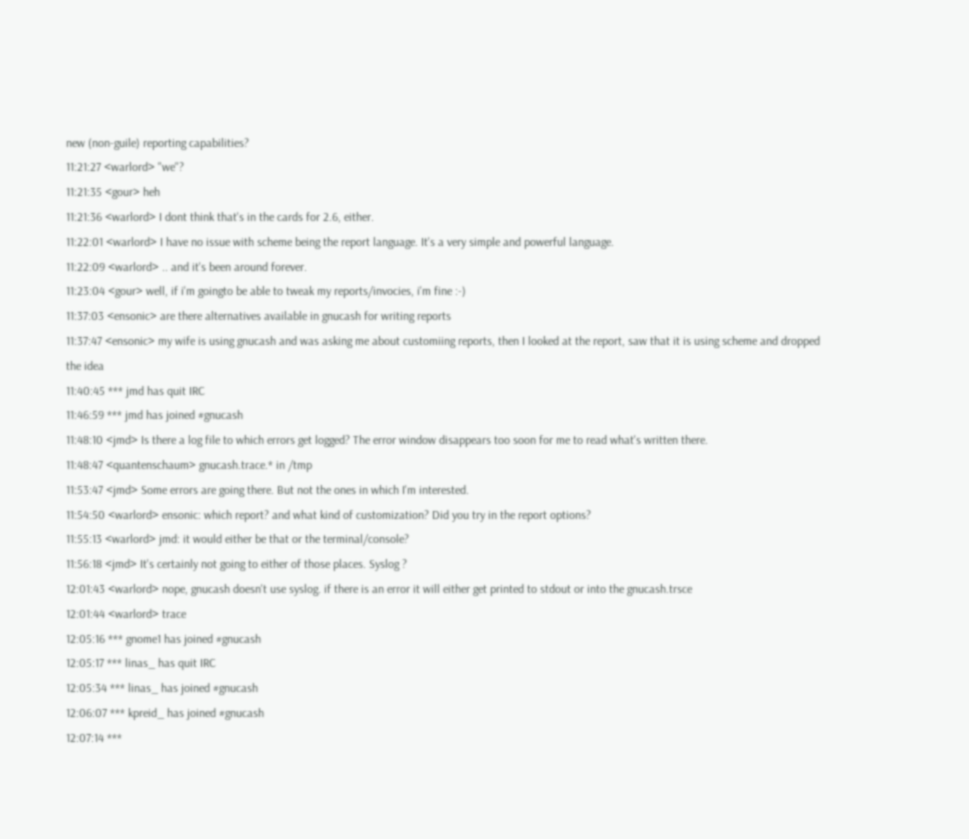new (non-guile) reporting capabilities?
11:21:27 <warlord> "we"?
11:21:35 <gour> heh
11:21:36 <warlord> I dont think that's in the cards for 2.6, either.
11:22:01 <warlord> I have no issue with scheme being the report language. It's a very simple and powerful language.
11:22:09 <warlord> .. and it's been around forever.
11:23:04 <gour> well, if i'm goingto be able to tweak my reports/invocies, i'm fine :-)
11:37:03 <ensonic> are there alternatives available in gnucash for writing reports
11:37:47 <ensonic> my wife is using gnucash and was asking me about customiing reports, then I looked at the report, saw that it is using scheme and dropped the idea
11:40:45 *** jmd has quit IRC
11:46:59 *** jmd has joined #gnucash
11:48:10 <jmd> Is there a log file to which errors get logged? The error window disappears too soon for me to read what's written there.
11:48:47 <quantenschaum> gnucash.trace.* in /tmp
11:53:47 <jmd> Some errors are going there. But not the ones in which I'm interested.
11:54:50 <warlord> ensonic: which report? and what kind of customization? Did you try in the report options?
11:55:13 <warlord> jmd: it would either be that or the terminal/console?
11:56:18 <jmd> It's certainly not going to either of those places. Syslog ?
12:01:43 <warlord> nope, gnucash doesn't use syslog. if there is an error it will either get printed to stdout or into the gnucash.trsce
12:01:44 <warlord> trace
12:05:16 *** gnome1 has joined #gnucash
12:05:17 *** linas_ has quit IRC
12:05:34 *** linas_ has joined #gnucash
12:06:07 *** kpreid_ has joined #gnucash
12:07:14 ***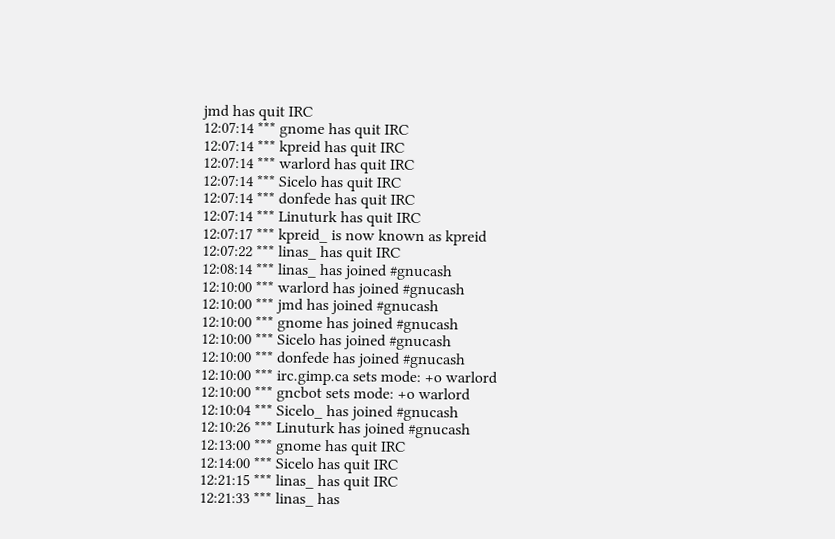jmd has quit IRC
12:07:14 *** gnome has quit IRC
12:07:14 *** kpreid has quit IRC
12:07:14 *** warlord has quit IRC
12:07:14 *** Sicelo has quit IRC
12:07:14 *** donfede has quit IRC
12:07:14 *** Linuturk has quit IRC
12:07:17 *** kpreid_ is now known as kpreid
12:07:22 *** linas_ has quit IRC
12:08:14 *** linas_ has joined #gnucash
12:10:00 *** warlord has joined #gnucash
12:10:00 *** jmd has joined #gnucash
12:10:00 *** gnome has joined #gnucash
12:10:00 *** Sicelo has joined #gnucash
12:10:00 *** donfede has joined #gnucash
12:10:00 *** irc.gimp.ca sets mode: +o warlord
12:10:00 *** gncbot sets mode: +o warlord
12:10:04 *** Sicelo_ has joined #gnucash
12:10:26 *** Linuturk has joined #gnucash
12:13:00 *** gnome has quit IRC
12:14:00 *** Sicelo has quit IRC
12:21:15 *** linas_ has quit IRC
12:21:33 *** linas_ has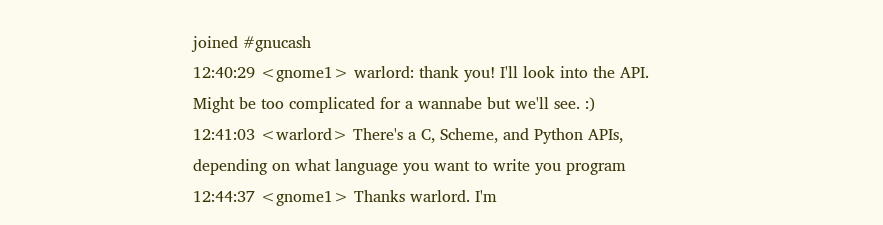joined #gnucash
12:40:29 <gnome1> warlord: thank you! I'll look into the API. Might be too complicated for a wannabe but we'll see. :)
12:41:03 <warlord> There's a C, Scheme, and Python APIs, depending on what language you want to write you program
12:44:37 <gnome1> Thanks warlord. I'm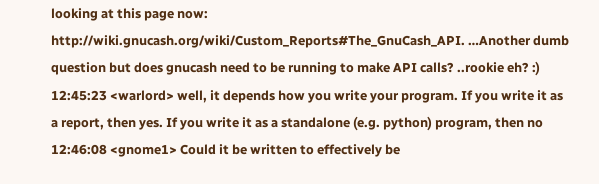looking at this page now: http://wiki.gnucash.org/wiki/Custom_Reports#The_GnuCash_API. …Another dumb question but does gnucash need to be running to make API calls? ..rookie eh? :)
12:45:23 <warlord> well, it depends how you write your program. If you write it as a report, then yes. If you write it as a standalone (e.g. python) program, then no
12:46:08 <gnome1> Could it be written to effectively be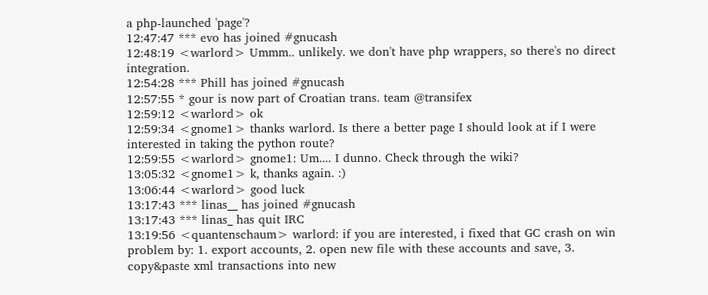a php-launched 'page'?
12:47:47 *** evo has joined #gnucash
12:48:19 <warlord> Ummm.. unlikely. we don't have php wrappers, so there's no direct integration.
12:54:28 *** Phill has joined #gnucash
12:57:55 * gour is now part of Croatian trans. team @transifex
12:59:12 <warlord> ok
12:59:34 <gnome1> thanks warlord. Is there a better page I should look at if I were interested in taking the python route?
12:59:55 <warlord> gnome1: Um.... I dunno. Check through the wiki?
13:05:32 <gnome1> k, thanks again. :)
13:06:44 <warlord> good luck
13:17:43 *** linas__ has joined #gnucash
13:17:43 *** linas_ has quit IRC
13:19:56 <quantenschaum> warlord: if you are interested, i fixed that GC crash on win problem by: 1. export accounts, 2. open new file with these accounts and save, 3. copy&paste xml transactions into new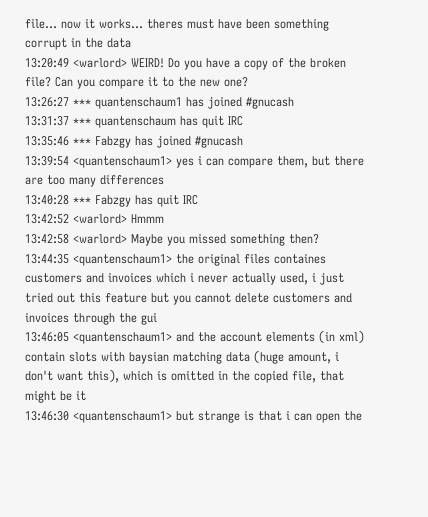file... now it works... theres must have been something corrupt in the data
13:20:49 <warlord> WEIRD! Do you have a copy of the broken file? Can you compare it to the new one?
13:26:27 *** quantenschaum1 has joined #gnucash
13:31:37 *** quantenschaum has quit IRC
13:35:46 *** Fabzgy has joined #gnucash
13:39:54 <quantenschaum1> yes i can compare them, but there are too many differences
13:40:28 *** Fabzgy has quit IRC
13:42:52 <warlord> Hmmm
13:42:58 <warlord> Maybe you missed something then?
13:44:35 <quantenschaum1> the original files containes customers and invoices which i never actually used, i just tried out this feature but you cannot delete customers and invoices through the gui
13:46:05 <quantenschaum1> and the account elements (in xml) contain slots with baysian matching data (huge amount, i don't want this), which is omitted in the copied file, that might be it
13:46:30 <quantenschaum1> but strange is that i can open the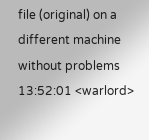file (original) on a different machine without problems
13:52:01 <warlord>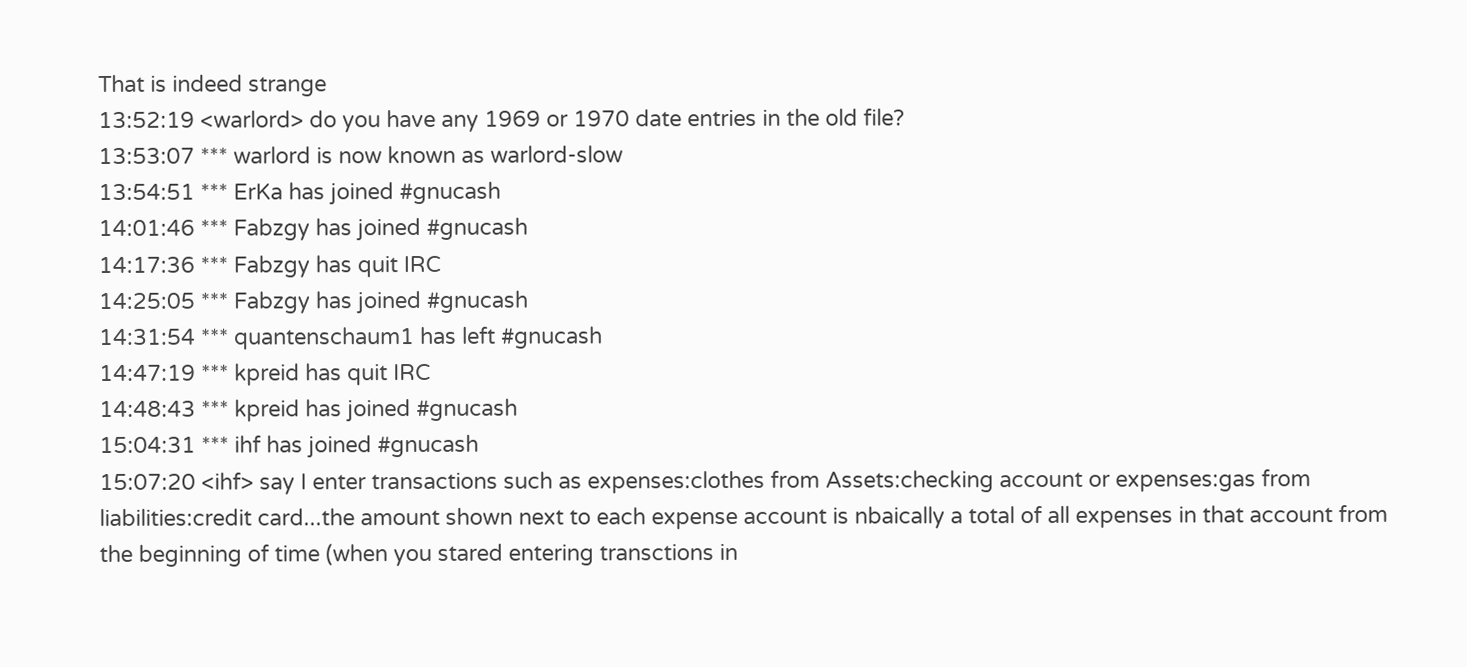That is indeed strange
13:52:19 <warlord> do you have any 1969 or 1970 date entries in the old file?
13:53:07 *** warlord is now known as warlord-slow
13:54:51 *** ErKa has joined #gnucash
14:01:46 *** Fabzgy has joined #gnucash
14:17:36 *** Fabzgy has quit IRC
14:25:05 *** Fabzgy has joined #gnucash
14:31:54 *** quantenschaum1 has left #gnucash
14:47:19 *** kpreid has quit IRC
14:48:43 *** kpreid has joined #gnucash
15:04:31 *** ihf has joined #gnucash
15:07:20 <ihf> say I enter transactions such as expenses:clothes from Assets:checking account or expenses:gas from liabilities:credit card...the amount shown next to each expense account is nbaically a total of all expenses in that account from the beginning of time (when you stared entering transctions in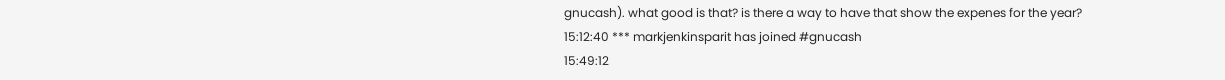gnucash). what good is that? is there a way to have that show the expenes for the year?
15:12:40 *** markjenkinsparit has joined #gnucash
15:49:12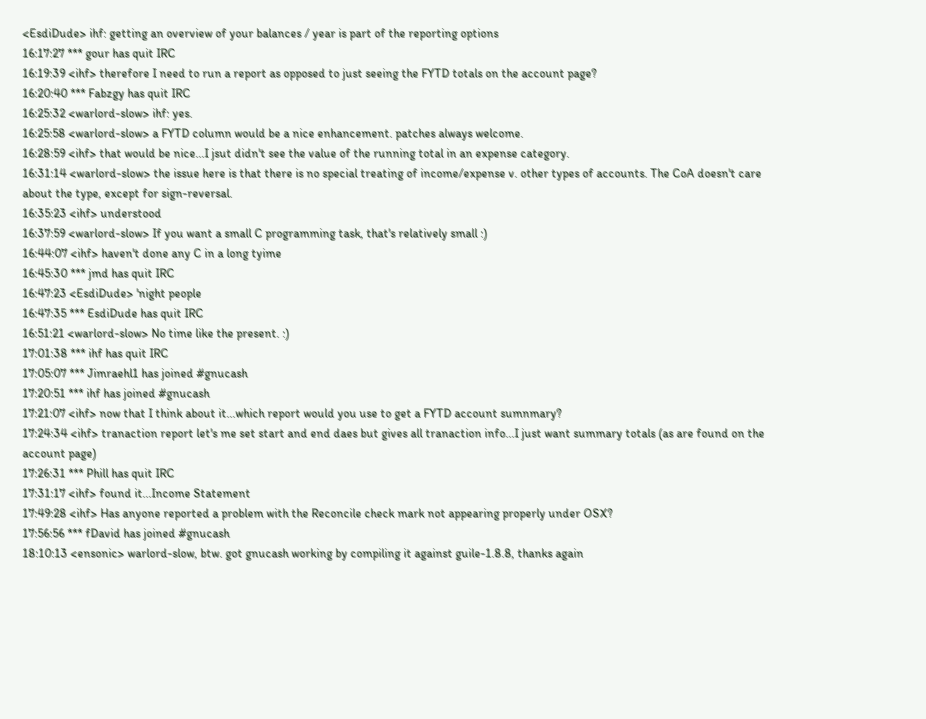<EsdiDude> ihf: getting an overview of your balances / year is part of the reporting options
16:17:27 *** gour has quit IRC
16:19:39 <ihf> therefore I need to run a report as opposed to just seeing the FYTD totals on the account page?
16:20:40 *** Fabzgy has quit IRC
16:25:32 <warlord-slow> ihf: yes.
16:25:58 <warlord-slow> a FYTD column would be a nice enhancement. patches always welcome.
16:28:59 <ihf> that would be nice...I jsut didn't see the value of the running total in an expense category.
16:31:14 <warlord-slow> the issue here is that there is no special treating of income/expense v. other types of accounts. The CoA doesn't care about the type, except for sign-reversal.
16:35:23 <ihf> understood
16:37:59 <warlord-slow> If you want a small C programming task, that's relatively small :)
16:44:07 <ihf> haven't done any C in a long tyime
16:45:30 *** jmd has quit IRC
16:47:23 <EsdiDude> 'night people
16:47:35 *** EsdiDude has quit IRC
16:51:21 <warlord-slow> No time like the present. :)
17:01:38 *** ihf has quit IRC
17:05:07 *** Jimraehl1 has joined #gnucash
17:20:51 *** ihf has joined #gnucash
17:21:07 <ihf> now that I think about it...which report would you use to get a FYTD account sumnmary?
17:24:34 <ihf> tranaction report let's me set start and end daes but gives all tranaction info...I just want summary totals (as are found on the account page)
17:26:31 *** Phill has quit IRC
17:31:17 <ihf> found it...Income Statement
17:49:28 <ihf> Has anyone reported a problem with the Reconcile check mark not appearing properly under OSX?
17:56:56 *** fDavid has joined #gnucash
18:10:13 <ensonic> warlord-slow, btw. got gnucash working by compiling it against guile-1.8.8, thanks again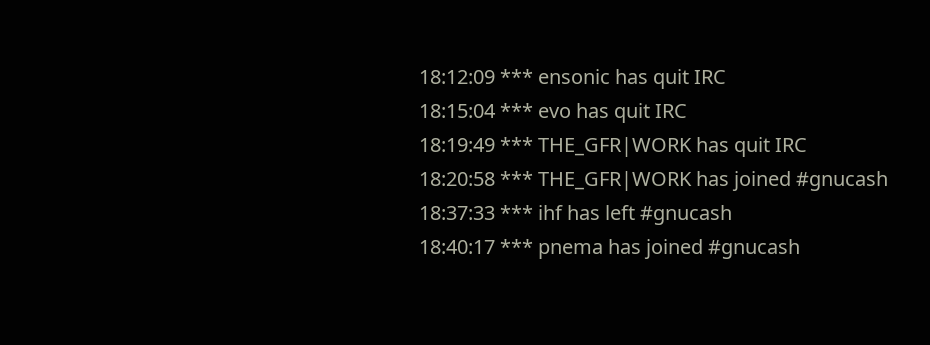18:12:09 *** ensonic has quit IRC
18:15:04 *** evo has quit IRC
18:19:49 *** THE_GFR|WORK has quit IRC
18:20:58 *** THE_GFR|WORK has joined #gnucash
18:37:33 *** ihf has left #gnucash
18:40:17 *** pnema has joined #gnucash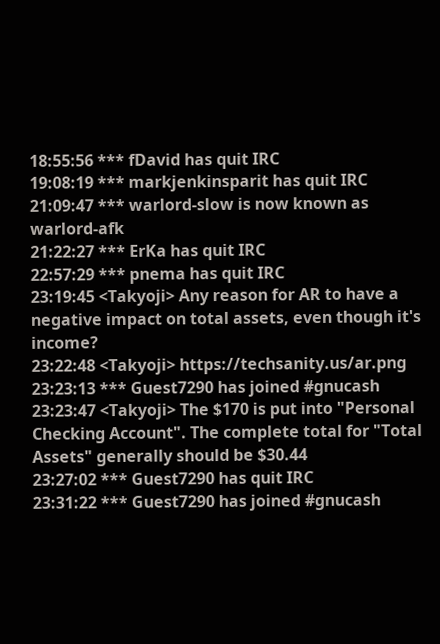18:55:56 *** fDavid has quit IRC
19:08:19 *** markjenkinsparit has quit IRC
21:09:47 *** warlord-slow is now known as warlord-afk
21:22:27 *** ErKa has quit IRC
22:57:29 *** pnema has quit IRC
23:19:45 <Takyoji> Any reason for AR to have a negative impact on total assets, even though it's income?
23:22:48 <Takyoji> https://techsanity.us/ar.png
23:23:13 *** Guest7290 has joined #gnucash
23:23:47 <Takyoji> The $170 is put into "Personal Checking Account". The complete total for "Total Assets" generally should be $30.44
23:27:02 *** Guest7290 has quit IRC
23:31:22 *** Guest7290 has joined #gnucash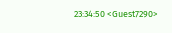23:34:50 <Guest7290>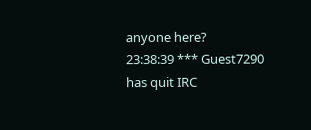anyone here?
23:38:39 *** Guest7290 has quit IRC